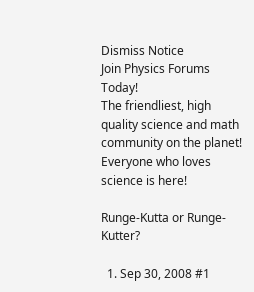Dismiss Notice
Join Physics Forums Today!
The friendliest, high quality science and math community on the planet! Everyone who loves science is here!

Runge-Kutta or Runge-Kutter?

  1. Sep 30, 2008 #1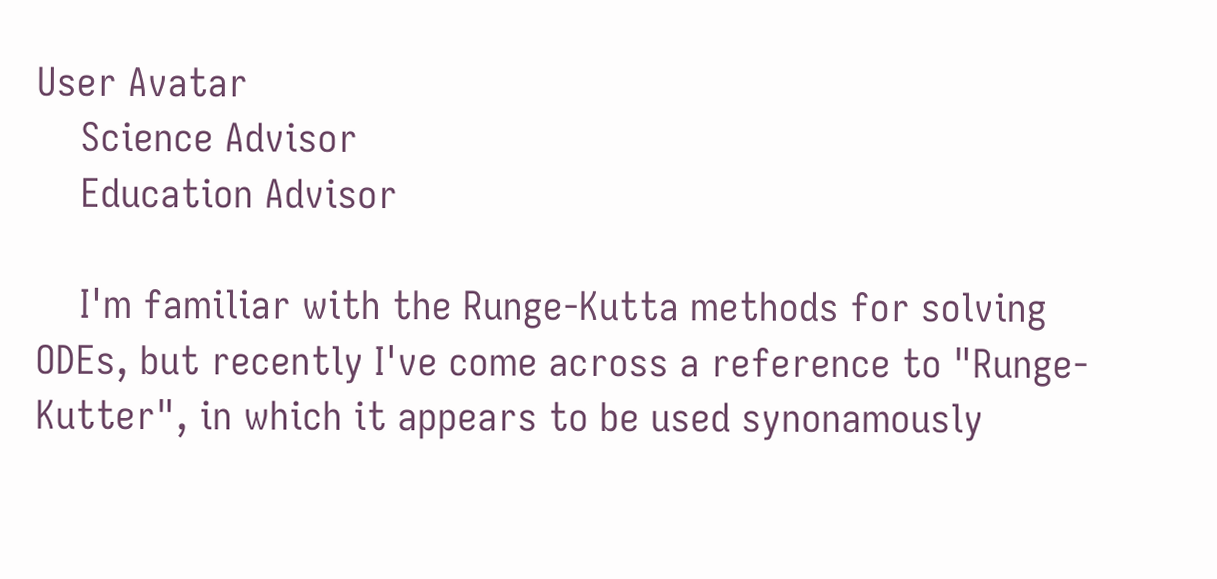User Avatar
    Science Advisor
    Education Advisor

    I'm familiar with the Runge-Kutta methods for solving ODEs, but recently I've come across a reference to "Runge-Kutter", in which it appears to be used synonamously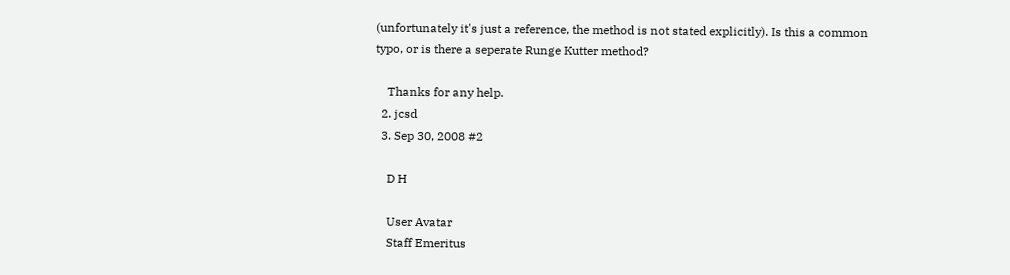(unfortunately it's just a reference, the method is not stated explicitly). Is this a common typo, or is there a seperate Runge Kutter method?

    Thanks for any help.
  2. jcsd
  3. Sep 30, 2008 #2

    D H

    User Avatar
    Staff Emeritus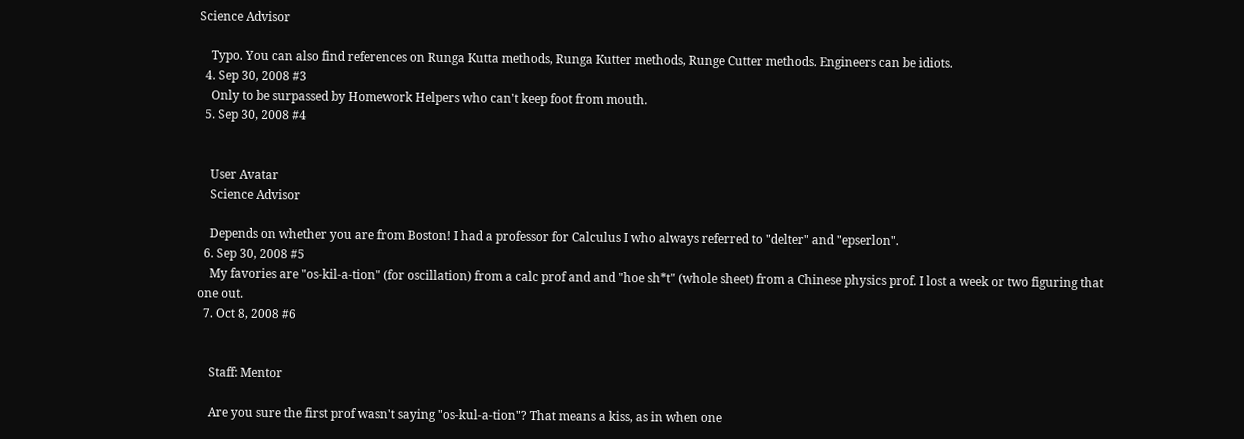Science Advisor

    Typo. You can also find references on Runga Kutta methods, Runga Kutter methods, Runge Cutter methods. Engineers can be idiots.
  4. Sep 30, 2008 #3
    Only to be surpassed by Homework Helpers who can't keep foot from mouth.
  5. Sep 30, 2008 #4


    User Avatar
    Science Advisor

    Depends on whether you are from Boston! I had a professor for Calculus I who always referred to "delter" and "epserlon".
  6. Sep 30, 2008 #5
    My favories are "os-kil-a-tion" (for oscillation) from a calc prof and and "hoe sh*t" (whole sheet) from a Chinese physics prof. I lost a week or two figuring that one out.
  7. Oct 8, 2008 #6


    Staff: Mentor

    Are you sure the first prof wasn't saying "os-kul-a-tion"? That means a kiss, as in when one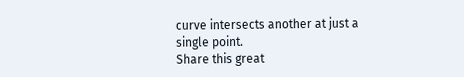curve intersects another at just a single point.
Share this great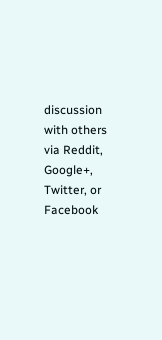discussion with others via Reddit, Google+, Twitter, or Facebook